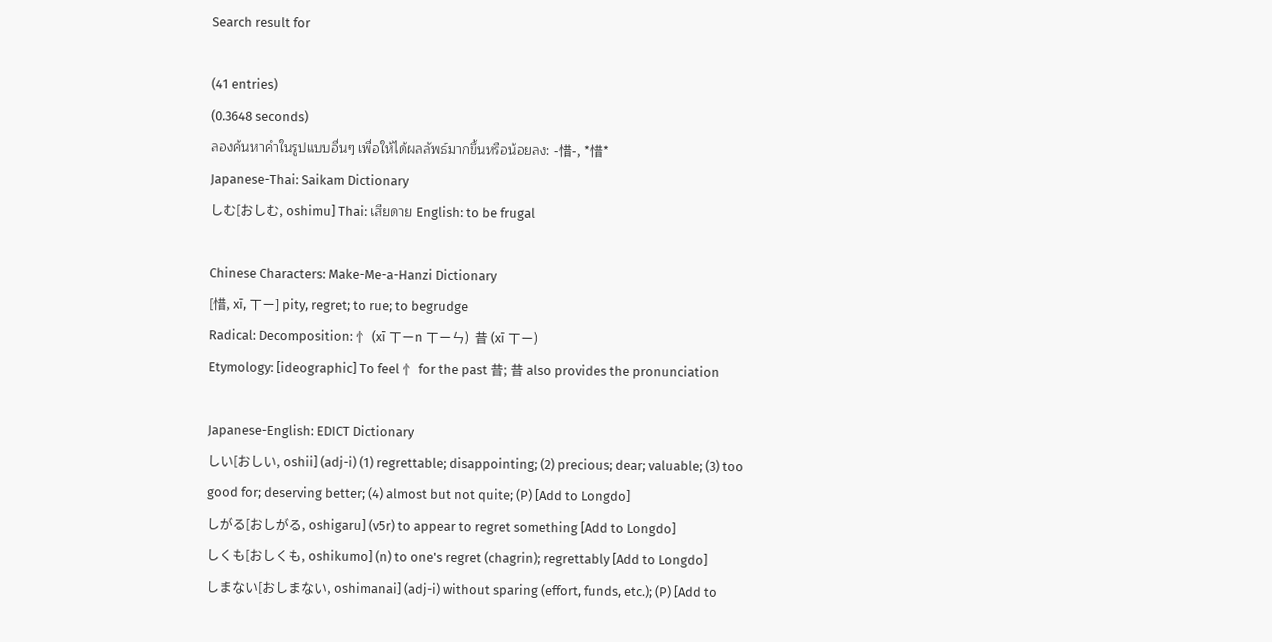Search result for

(41 entries)
(0.3648 seconds)
ลองค้นหาคำในรูปแบบอื่นๆ เพื่อให้ได้ผลลัพธ์มากขึ้นหรือน้อยลง: -惜-, *惜*
Japanese-Thai: Saikam Dictionary
しむ[おしむ, oshimu] Thai: เสียดาย English: to be frugal

Chinese Characters: Make-Me-a-Hanzi Dictionary
[惜, xī, ㄒㄧ] pity, regret; to rue; to begrudge
Radical: Decomposition: 忄 (xī ㄒㄧn ㄒㄧㄣ)  昔 (xī ㄒㄧ)
Etymology: [ideographic] To feel 忄 for the past 昔; 昔 also provides the pronunciation

Japanese-English: EDICT Dictionary
しい[おしい, oshii] (adj-i) (1) regrettable; disappointing; (2) precious; dear; valuable; (3) too good for; deserving better; (4) almost but not quite; (P) [Add to Longdo]
しがる[おしがる, oshigaru] (v5r) to appear to regret something [Add to Longdo]
しくも[おしくも, oshikumo] (n) to one's regret (chagrin); regrettably [Add to Longdo]
しまない[おしまない, oshimanai] (adj-i) without sparing (effort, funds, etc.); (P) [Add to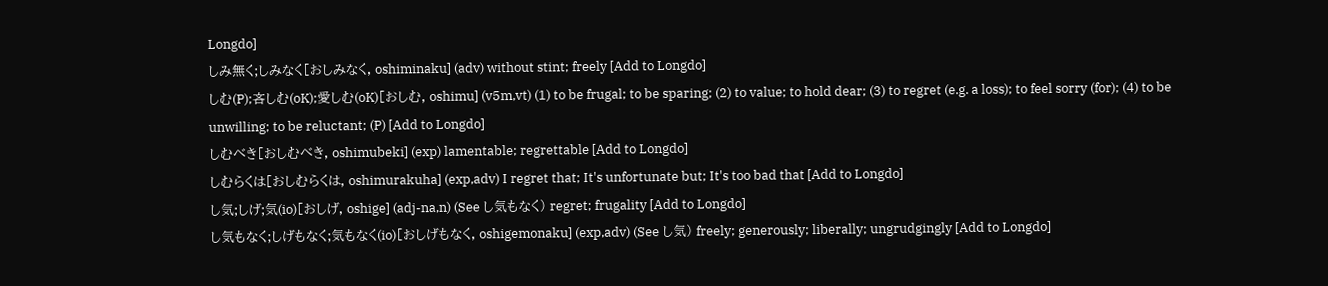Longdo]
しみ無く;しみなく[おしみなく, oshiminaku] (adv) without stint; freely [Add to Longdo]
しむ(P);吝しむ(oK);愛しむ(oK)[おしむ, oshimu] (v5m,vt) (1) to be frugal; to be sparing; (2) to value; to hold dear; (3) to regret (e.g. a loss); to feel sorry (for); (4) to be unwilling; to be reluctant; (P) [Add to Longdo]
しむべき[おしむべき, oshimubeki] (exp) lamentable; regrettable [Add to Longdo]
しむらくは[おしむらくは, oshimurakuha] (exp,adv) I regret that; It's unfortunate but; It's too bad that [Add to Longdo]
し気;しげ;気(io)[おしげ, oshige] (adj-na,n) (See し気もなく) regret; frugality [Add to Longdo]
し気もなく;しげもなく;気もなく(io)[おしげもなく, oshigemonaku] (exp,adv) (See し気) freely; generously; liberally; ungrudgingly [Add to Longdo]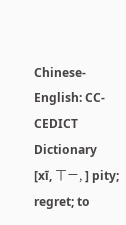Chinese-English: CC-CEDICT Dictionary
[xī, ㄒㄧ, ] pity; regret; to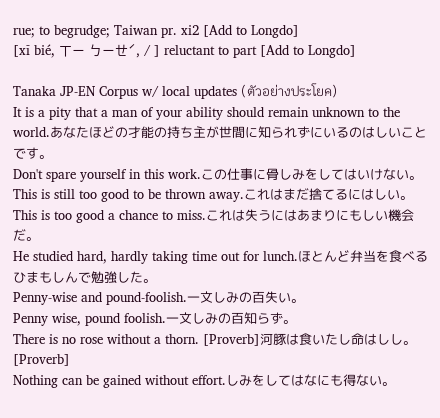rue; to begrudge; Taiwan pr. xi2 [Add to Longdo]
[xī bié, ㄒㄧ ㄅㄧㄝˊ, / ] reluctant to part [Add to Longdo]

Tanaka JP-EN Corpus w/ local updates (ตัวอย่างประโยค)
It is a pity that a man of your ability should remain unknown to the world.あなたほどの才能の持ち主が世間に知られずにいるのはしいことです。
Don't spare yourself in this work.この仕事に骨しみをしてはいけない。
This is still too good to be thrown away.これはまだ捨てるにはしい。
This is too good a chance to miss.これは失うにはあまりにもしい機会だ。
He studied hard, hardly taking time out for lunch.ほとんど弁当を食べるひまもしんで勉強した。
Penny-wise and pound-foolish.一文しみの百失い。
Penny wise, pound foolish.一文しみの百知らず。
There is no rose without a thorn. [Proverb]河豚は食いたし命はしし。 [Proverb]
Nothing can be gained without effort.しみをしてはなにも得ない。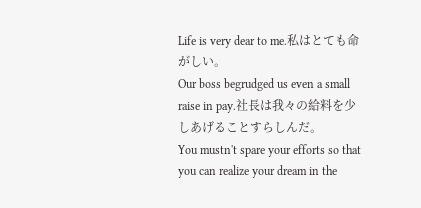Life is very dear to me.私はとても命がしい。
Our boss begrudged us even a small raise in pay.社長は我々の給料を少しあげることすらしんだ。
You mustn't spare your efforts so that you can realize your dream in the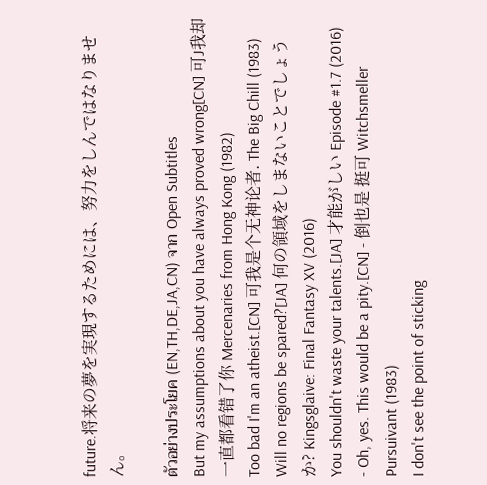future.将来の夢を実現するためには、努力をしんではなりません。

ตัวอย่างประโยค (EN,TH,DE,JA,CN) จาก Open Subtitles
But my assumptions about you have always proved wrong[CN] 可J我却一直都看错了你 Mercenaries from Hong Kong (1982)
Too bad I'm an atheist.[CN] 可我是个无神论者. The Big Chill (1983)
Will no regions be spared?[JA] 何の領域をしまないことでしょうか? Kingsglaive: Final Fantasy XV (2016)
You shouldn't waste your talents.[JA] 才能がしい Episode #1.7 (2016)
- Oh, yes. This would be a pity.[CN] - 倒也是 挺可 Witchsmeller Pursuivant (1983)
I don't see the point of sticking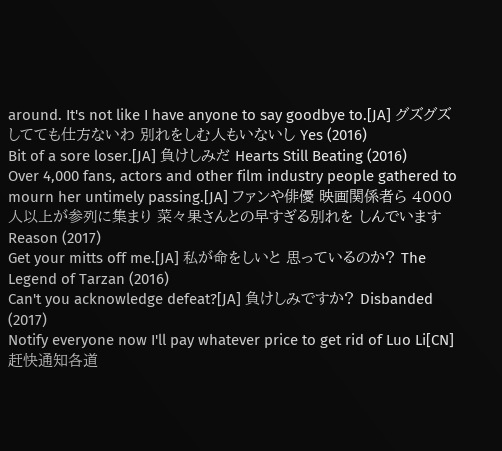around. It's not like I have anyone to say goodbye to.[JA] グズグズしてても仕方ないわ 別れをしむ人もいないし Yes (2016)
Bit of a sore loser.[JA] 負けしみだ Hearts Still Beating (2016)
Over 4,000 fans, actors and other film industry people gathered to mourn her untimely passing.[JA] ファンや俳優 映画関係者ら 4000人以上が参列に集まり 菜々果さんとの早すぎる別れを しんでいます Reason (2017)
Get your mitts off me.[JA] 私が命をしいと 思っているのか? The Legend of Tarzan (2016)
Can't you acknowledge defeat?[JA] 負けしみですか? Disbanded (2017)
Notify everyone now I'll pay whatever price to get rid of Luo Li[CN] 赶快通知各道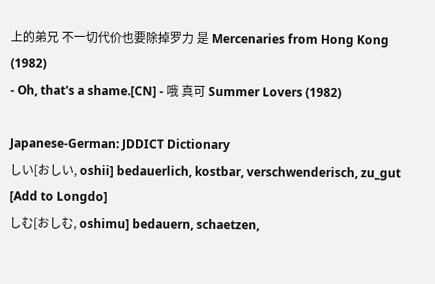上的弟兄 不一切代价也要除掉罗力 是 Mercenaries from Hong Kong (1982)
- Oh, that's a shame.[CN] - 哦 真可 Summer Lovers (1982)

Japanese-German: JDDICT Dictionary
しい[おしい, oshii] bedauerlich, kostbar, verschwenderisch, zu_gut [Add to Longdo]
しむ[おしむ, oshimu] bedauern, schaetzen,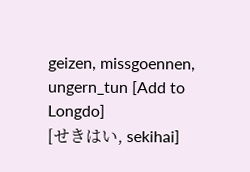geizen, missgoennen, ungern_tun [Add to Longdo]
[せきはい, sekihai]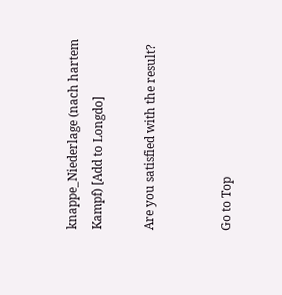knappe_Niederlage (nach hartem Kampf) [Add to Longdo]

Are you satisfied with the result?


Go to Top